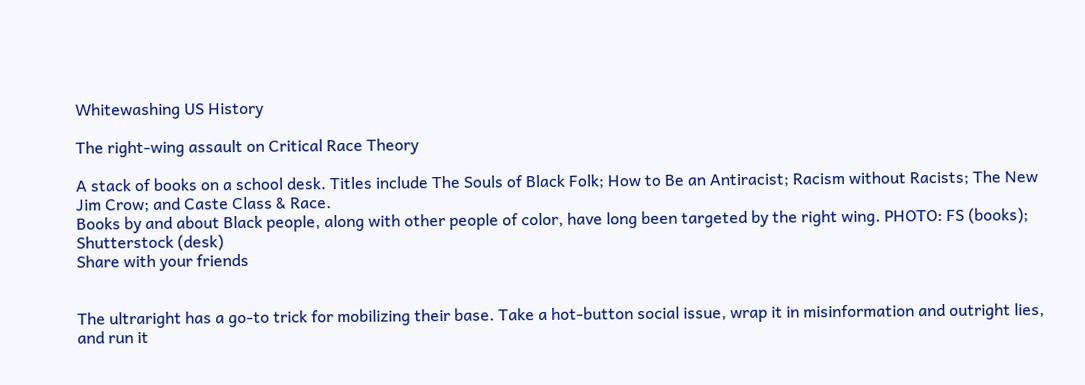Whitewashing US History

The right-wing assault on Critical Race Theory

A stack of books on a school desk. Titles include The Souls of Black Folk; How to Be an Antiracist; Racism without Racists; The New Jim Crow; and Caste Class & Race.
Books by and about Black people, along with other people of color, have long been targeted by the right wing. PHOTO: FS (books); Shutterstock (desk)
Share with your friends


The ultraright has a go-to trick for mobilizing their base. Take a hot-button social issue, wrap it in misinformation and outright lies, and run it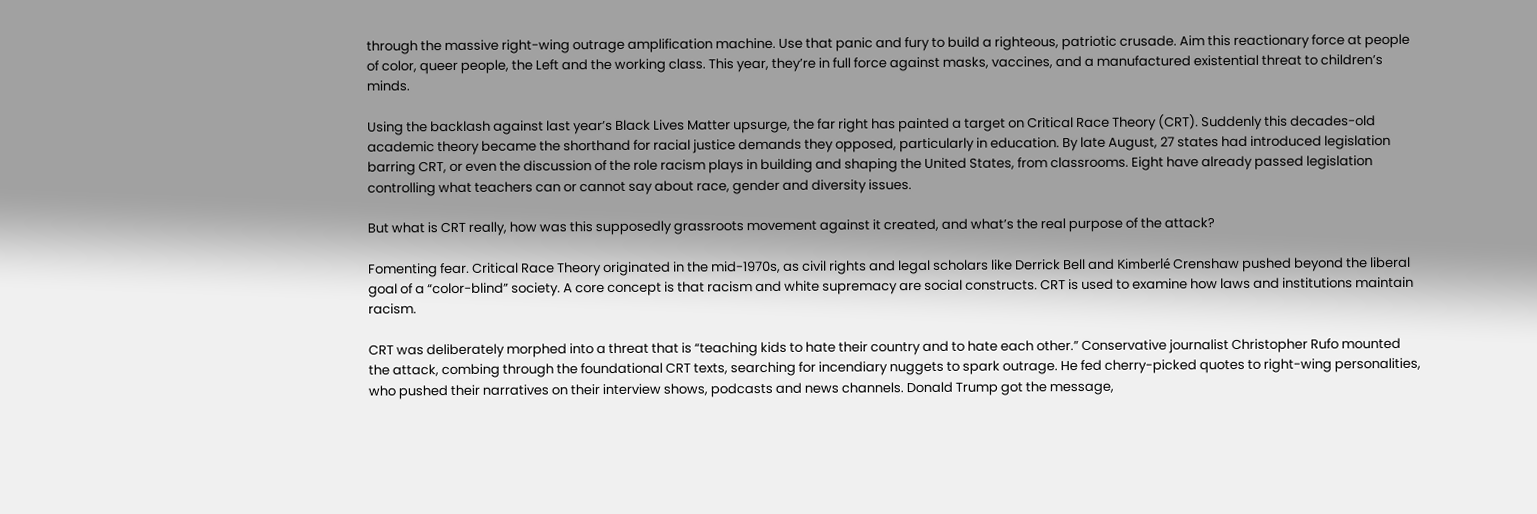through the massive right-wing outrage amplification machine. Use that panic and fury to build a righteous, patriotic crusade. Aim this reactionary force at people of color, queer people, the Left and the working class. This year, they’re in full force against masks, vaccines, and a manufactured existential threat to children’s minds.

Using the backlash against last year’s Black Lives Matter upsurge, the far right has painted a target on Critical Race Theory (CRT). Suddenly this decades-old academic theory became the shorthand for racial justice demands they opposed, particularly in education. By late August, 27 states had introduced legislation barring CRT, or even the discussion of the role racism plays in building and shaping the United States, from classrooms. Eight have already passed legislation controlling what teachers can or cannot say about race, gender and diversity issues.

But what is CRT really, how was this supposedly grassroots movement against it created, and what’s the real purpose of the attack?

Fomenting fear. Critical Race Theory originated in the mid-1970s, as civil rights and legal scholars like Derrick Bell and Kimberlé Crenshaw pushed beyond the liberal goal of a “color-blind” society. A core concept is that racism and white supremacy are social constructs. CRT is used to examine how laws and institutions maintain racism.

CRT was deliberately morphed into a threat that is “teaching kids to hate their country and to hate each other.” Conservative journalist Christopher Rufo mounted the attack, combing through the foundational CRT texts, searching for incendiary nuggets to spark outrage. He fed cherry-picked quotes to right-wing personalities, who pushed their narratives on their interview shows, podcasts and news channels. Donald Trump got the message,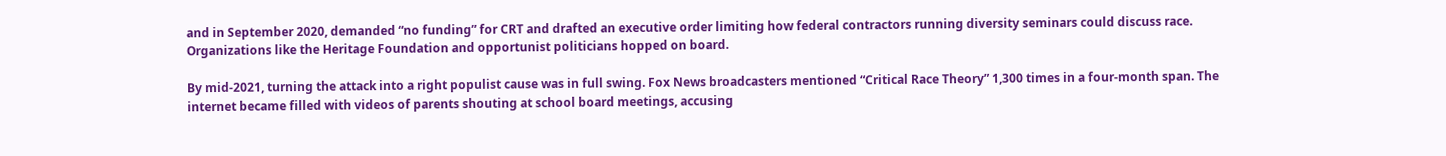and in September 2020, demanded “no funding” for CRT and drafted an executive order limiting how federal contractors running diversity seminars could discuss race. Organizations like the Heritage Foundation and opportunist politicians hopped on board.

By mid-2021, turning the attack into a right populist cause was in full swing. Fox News broadcasters mentioned “Critical Race Theory” 1,300 times in a four-month span. The internet became filled with videos of parents shouting at school board meetings, accusing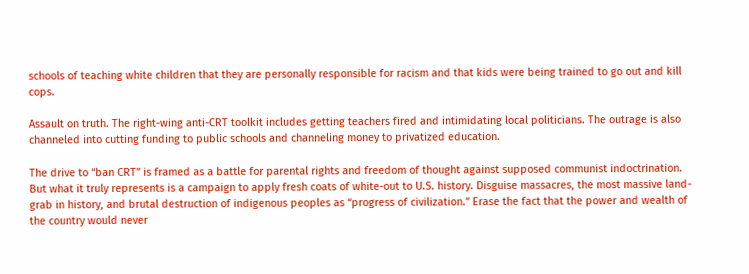schools of teaching white children that they are personally responsible for racism and that kids were being trained to go out and kill cops.

Assault on truth. The right-wing anti-CRT toolkit includes getting teachers fired and intimidating local politicians. The outrage is also channeled into cutting funding to public schools and channeling money to privatized education.

The drive to “ban CRT” is framed as a battle for parental rights and freedom of thought against supposed communist indoctrination. But what it truly represents is a campaign to apply fresh coats of white-out to U.S. history. Disguise massacres, the most massive land-grab in history, and brutal destruction of indigenous peoples as “progress of civilization.” Erase the fact that the power and wealth of the country would never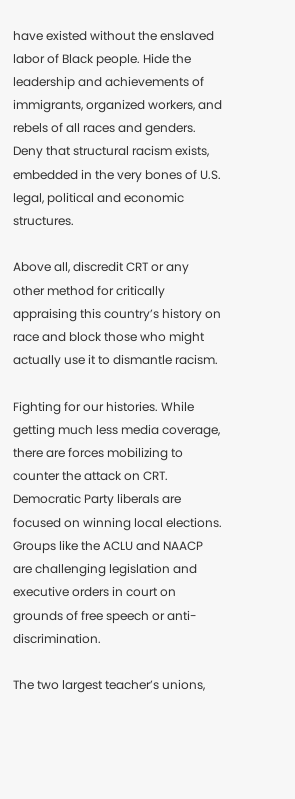have existed without the enslaved labor of Black people. Hide the leadership and achievements of immigrants, organized workers, and rebels of all races and genders. Deny that structural racism exists, embedded in the very bones of U.S. legal, political and economic structures.

Above all, discredit CRT or any other method for critically appraising this country’s history on race and block those who might actually use it to dismantle racism.

Fighting for our histories. While getting much less media coverage, there are forces mobilizing to counter the attack on CRT. Democratic Party liberals are focused on winning local elections. Groups like the ACLU and NAACP are challenging legislation and executive orders in court on grounds of free speech or anti-discrimination.

The two largest teacher’s unions,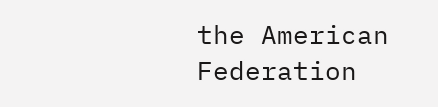the American Federation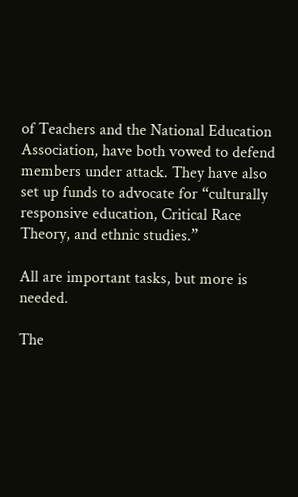of Teachers and the National Education Association, have both vowed to defend members under attack. They have also set up funds to advocate for “culturally responsive education, Critical Race Theory, and ethnic studies.”

All are important tasks, but more is needed.

The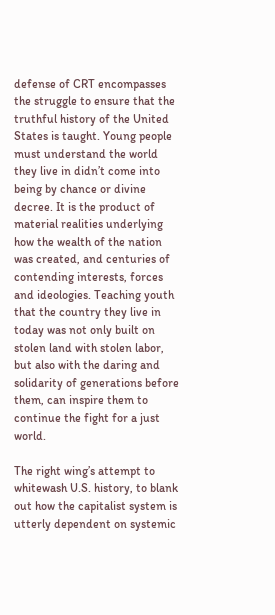defense of CRT encompasses the struggle to ensure that the truthful history of the United States is taught. Young people must understand the world they live in didn’t come into being by chance or divine decree. It is the product of material realities underlying how the wealth of the nation was created, and centuries of contending interests, forces and ideologies. Teaching youth that the country they live in today was not only built on stolen land with stolen labor, but also with the daring and solidarity of generations before them, can inspire them to continue the fight for a just world.

The right wing’s attempt to whitewash U.S. history, to blank out how the capitalist system is utterly dependent on systemic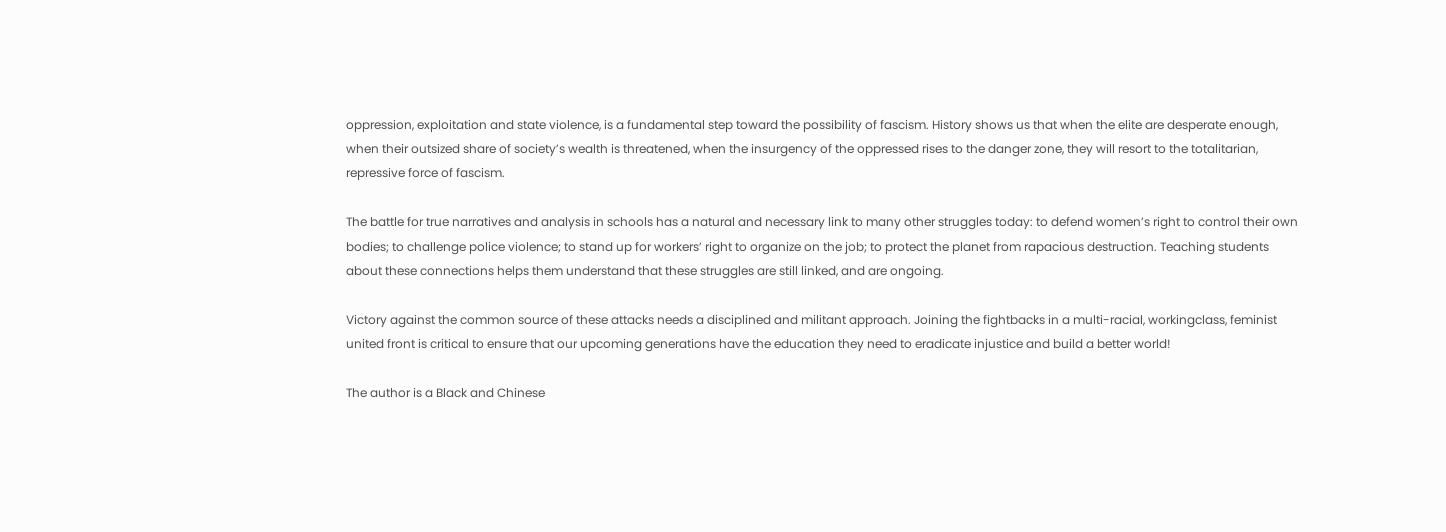oppression, exploitation and state violence, is a fundamental step toward the possibility of fascism. History shows us that when the elite are desperate enough, when their outsized share of society’s wealth is threatened, when the insurgency of the oppressed rises to the danger zone, they will resort to the totalitarian, repressive force of fascism.

The battle for true narratives and analysis in schools has a natural and necessary link to many other struggles today: to defend women’s right to control their own bodies; to challenge police violence; to stand up for workers’ right to organize on the job; to protect the planet from rapacious destruction. Teaching students about these connections helps them understand that these struggles are still linked, and are ongoing.

Victory against the common source of these attacks needs a disciplined and militant approach. Joining the fightbacks in a multi-racial, workingclass, feminist united front is critical to ensure that our upcoming generations have the education they need to eradicate injustice and build a better world!

The author is a Black and Chinese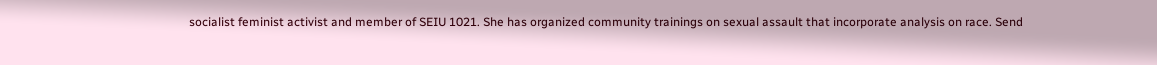socialist feminist activist and member of SEIU 1021. She has organized community trainings on sexual assault that incorporate analysis on race. Send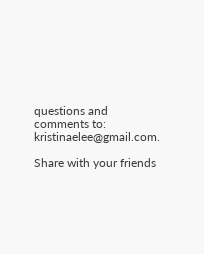questions and comments to: kristinaelee@gmail.com.

Share with your friends